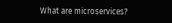What are microservices?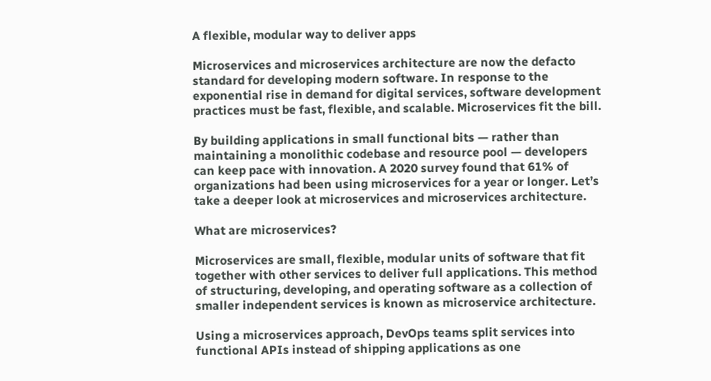A flexible, modular way to deliver apps

Microservices and microservices architecture are now the defacto standard for developing modern software. In response to the exponential rise in demand for digital services, software development practices must be fast, flexible, and scalable. Microservices fit the bill.

By building applications in small functional bits — rather than maintaining a monolithic codebase and resource pool — developers can keep pace with innovation. A 2020 survey found that 61% of organizations had been using microservices for a year or longer. Let’s take a deeper look at microservices and microservices architecture.

What are microservices?

Microservices are small, flexible, modular units of software that fit together with other services to deliver full applications. This method of structuring, developing, and operating software as a collection of smaller independent services is known as microservice architecture.

Using a microservices approach, DevOps teams split services into functional APIs instead of shipping applications as one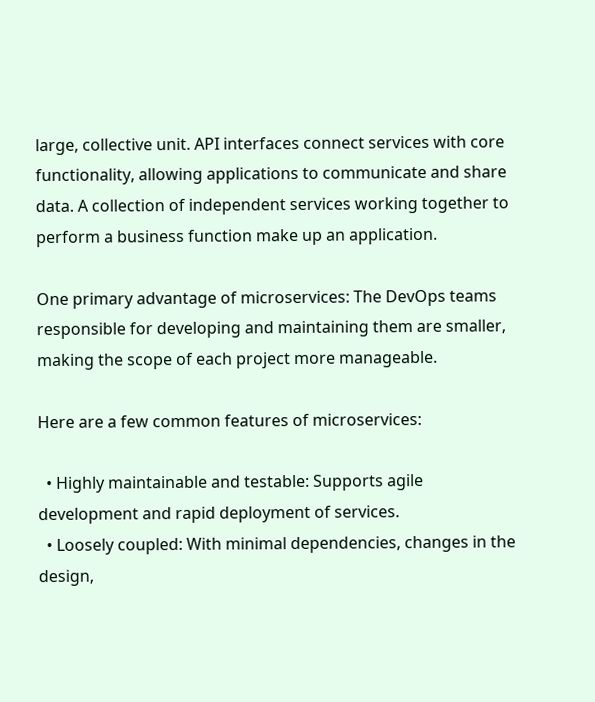large, collective unit. API interfaces connect services with core functionality, allowing applications to communicate and share data. A collection of independent services working together to perform a business function make up an application.

One primary advantage of microservices: The DevOps teams responsible for developing and maintaining them are smaller, making the scope of each project more manageable.

Here are a few common features of microservices:

  • Highly maintainable and testable: Supports agile development and rapid deployment of services.
  • Loosely coupled: With minimal dependencies, changes in the design,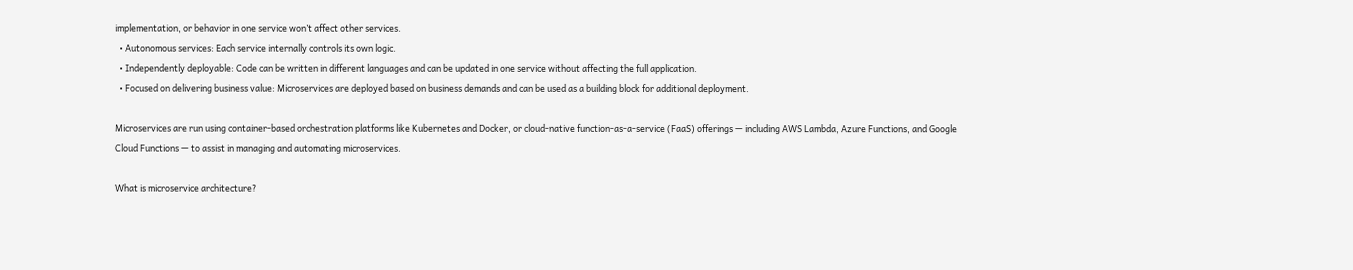implementation, or behavior in one service won’t affect other services.
  • Autonomous services: Each service internally controls its own logic.
  • Independently deployable: Code can be written in different languages and can be updated in one service without affecting the full application.
  • Focused on delivering business value: Microservices are deployed based on business demands and can be used as a building block for additional deployment.

Microservices are run using container-based orchestration platforms like Kubernetes and Docker, or cloud-native function-as-a-service (FaaS) offerings — including AWS Lambda, Azure Functions, and Google Cloud Functions — to assist in managing and automating microservices.

What is microservice architecture?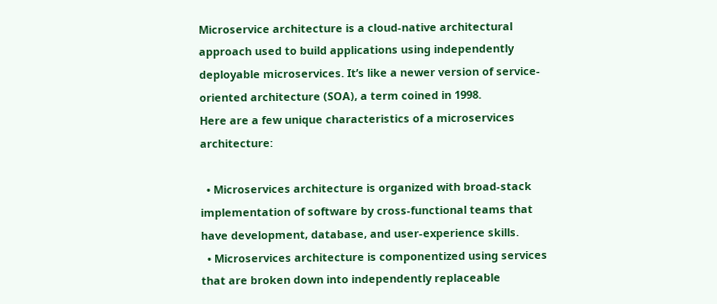Microservice architecture is a cloud-native architectural approach used to build applications using independently deployable microservices. It’s like a newer version of service-oriented architecture (SOA), a term coined in 1998.
Here are a few unique characteristics of a microservices architecture:

  • Microservices architecture is organized with broad-stack implementation of software by cross-functional teams that have development, database, and user-experience skills.
  • Microservices architecture is componentized using services that are broken down into independently replaceable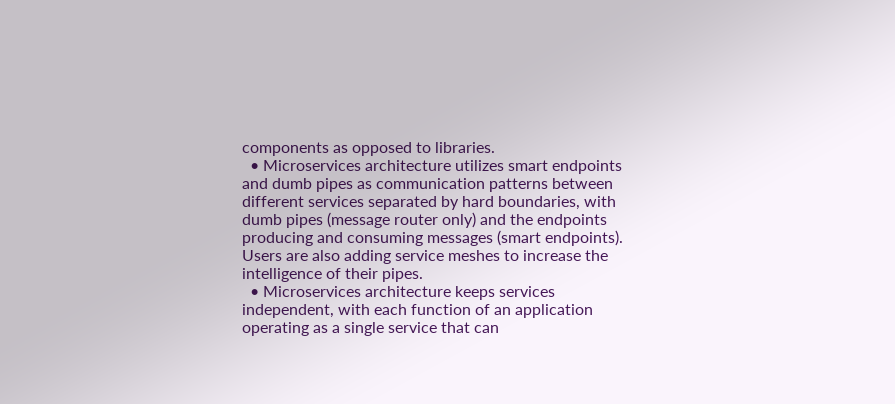components as opposed to libraries.
  • Microservices architecture utilizes smart endpoints and dumb pipes as communication patterns between different services separated by hard boundaries, with dumb pipes (message router only) and the endpoints producing and consuming messages (smart endpoints). Users are also adding service meshes to increase the intelligence of their pipes.
  • Microservices architecture keeps services independent, with each function of an application operating as a single service that can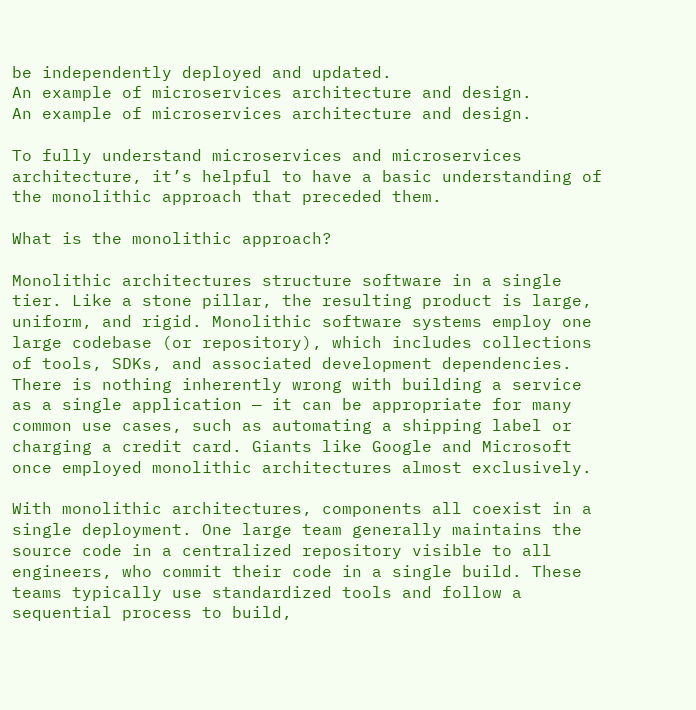be independently deployed and updated.
An example of microservices architecture and design.
An example of microservices architecture and design.

To fully understand microservices and microservices architecture, it’s helpful to have a basic understanding of the monolithic approach that preceded them.

What is the monolithic approach?

Monolithic architectures structure software in a single tier. Like a stone pillar, the resulting product is large, uniform, and rigid. Monolithic software systems employ one large codebase (or repository), which includes collections of tools, SDKs, and associated development dependencies. There is nothing inherently wrong with building a service as a single application — it can be appropriate for many common use cases, such as automating a shipping label or charging a credit card. Giants like Google and Microsoft once employed monolithic architectures almost exclusively.

With monolithic architectures, components all coexist in a single deployment. One large team generally maintains the source code in a centralized repository visible to all engineers, who commit their code in a single build. These teams typically use standardized tools and follow a sequential process to build,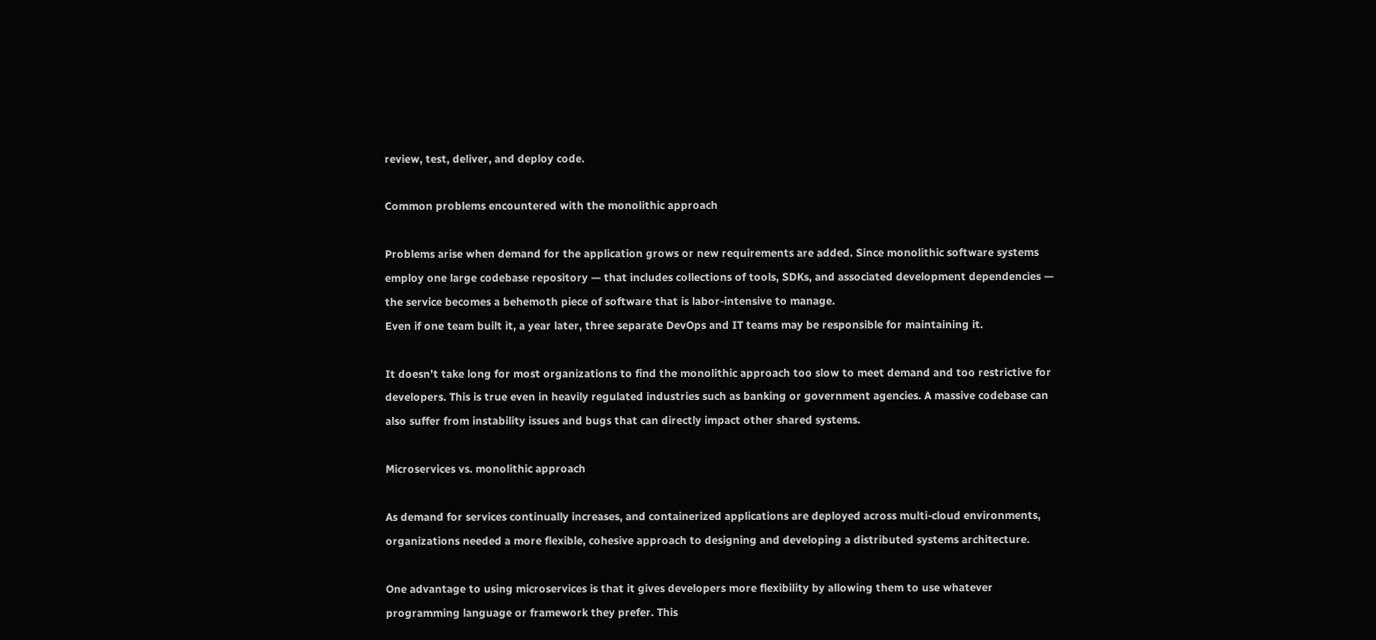review, test, deliver, and deploy code.

Common problems encountered with the monolithic approach

Problems arise when demand for the application grows or new requirements are added. Since monolithic software systems employ one large codebase repository — that includes collections of tools, SDKs, and associated development dependencies — the service becomes a behemoth piece of software that is labor-intensive to manage.
Even if one team built it, a year later, three separate DevOps and IT teams may be responsible for maintaining it.

It doesn’t take long for most organizations to find the monolithic approach too slow to meet demand and too restrictive for developers. This is true even in heavily regulated industries such as banking or government agencies. A massive codebase can also suffer from instability issues and bugs that can directly impact other shared systems.

Microservices vs. monolithic approach

As demand for services continually increases, and containerized applications are deployed across multi-cloud environments, organizations needed a more flexible, cohesive approach to designing and developing a distributed systems architecture.

One advantage to using microservices is that it gives developers more flexibility by allowing them to use whatever programming language or framework they prefer. This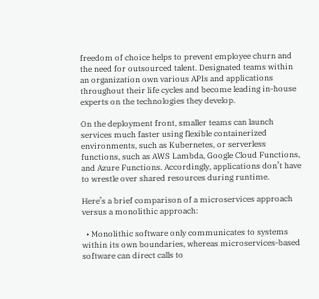freedom of choice helps to prevent employee churn and the need for outsourced talent. Designated teams within an organization own various APIs and applications throughout their life cycles and become leading in-house experts on the technologies they develop.

On the deployment front, smaller teams can launch services much faster using flexible containerized environments, such as Kubernetes, or serverless functions, such as AWS Lambda, Google Cloud Functions, and Azure Functions. Accordingly, applications don’t have to wrestle over shared resources during runtime.

Here’s a brief comparison of a microservices approach versus a monolithic approach:

  • Monolithic software only communicates to systems within its own boundaries, whereas microservices-based software can direct calls to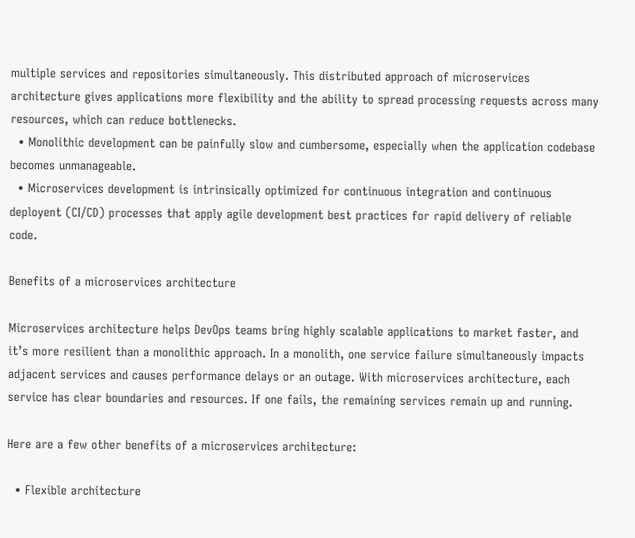multiple services and repositories simultaneously. This distributed approach of microservices architecture gives applications more flexibility and the ability to spread processing requests across many resources, which can reduce bottlenecks.
  • Monolithic development can be painfully slow and cumbersome, especially when the application codebase becomes unmanageable.
  • Microservices development is intrinsically optimized for continuous integration and continuous deployent (CI/CD) processes that apply agile development best practices for rapid delivery of reliable code.

Benefits of a microservices architecture

Microservices architecture helps DevOps teams bring highly scalable applications to market faster, and it’s more resilient than a monolithic approach. In a monolith, one service failure simultaneously impacts adjacent services and causes performance delays or an outage. With microservices architecture, each service has clear boundaries and resources. If one fails, the remaining services remain up and running.

Here are a few other benefits of a microservices architecture:

  • Flexible architecture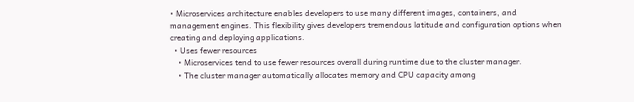• Microservices architecture enables developers to use many different images, containers, and management engines. This flexibility gives developers tremendous latitude and configuration options when creating and deploying applications.
  • Uses fewer resources
    • Microservices tend to use fewer resources overall during runtime due to the cluster manager.
    • The cluster manager automatically allocates memory and CPU capacity among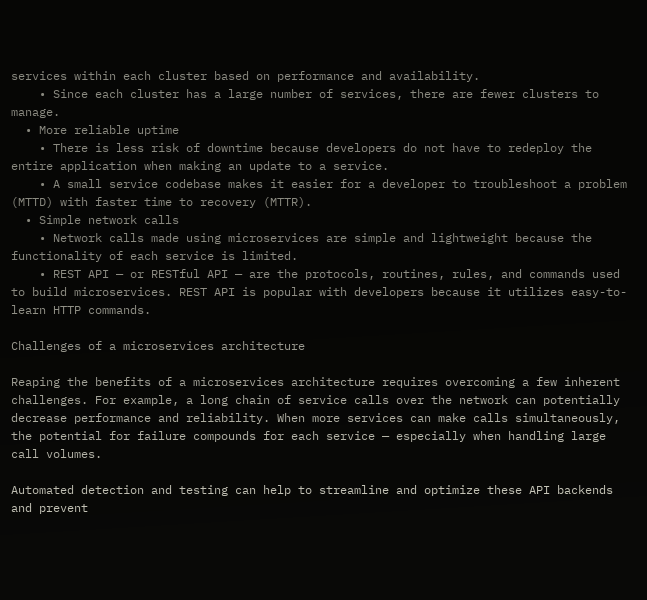services within each cluster based on performance and availability.
    • Since each cluster has a large number of services, there are fewer clusters to manage.
  • More reliable uptime
    • There is less risk of downtime because developers do not have to redeploy the entire application when making an update to a service.
    • A small service codebase makes it easier for a developer to troubleshoot a problem (MTTD) with faster time to recovery (MTTR).
  • Simple network calls
    • Network calls made using microservices are simple and lightweight because the functionality of each service is limited.
    • REST API — or RESTful API — are the protocols, routines, rules, and commands used to build microservices. REST API is popular with developers because it utilizes easy-to-learn HTTP commands.

Challenges of a microservices architecture

Reaping the benefits of a microservices architecture requires overcoming a few inherent challenges. For example, a long chain of service calls over the network can potentially decrease performance and reliability. When more services can make calls simultaneously, the potential for failure compounds for each service — especially when handling large call volumes.

Automated detection and testing can help to streamline and optimize these API backends and prevent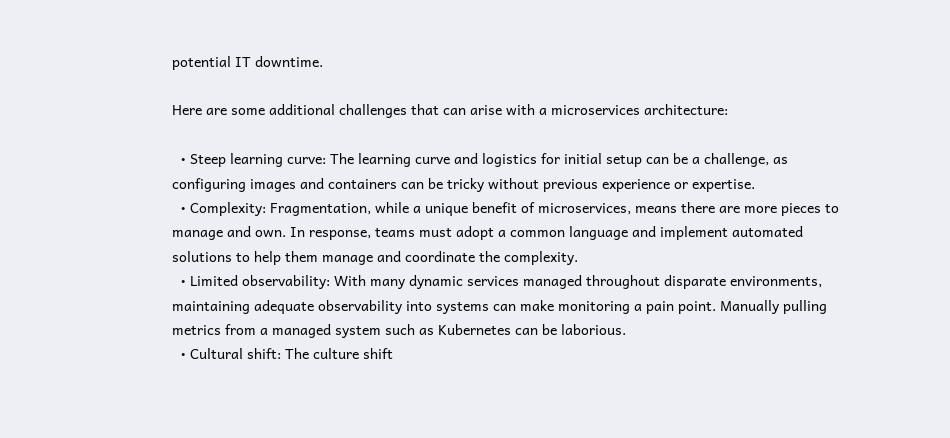potential IT downtime.

Here are some additional challenges that can arise with a microservices architecture:

  • Steep learning curve: The learning curve and logistics for initial setup can be a challenge, as configuring images and containers can be tricky without previous experience or expertise.
  • Complexity: Fragmentation, while a unique benefit of microservices, means there are more pieces to manage and own. In response, teams must adopt a common language and implement automated solutions to help them manage and coordinate the complexity.
  • Limited observability: With many dynamic services managed throughout disparate environments, maintaining adequate observability into systems can make monitoring a pain point. Manually pulling metrics from a managed system such as Kubernetes can be laborious.
  • Cultural shift: The culture shift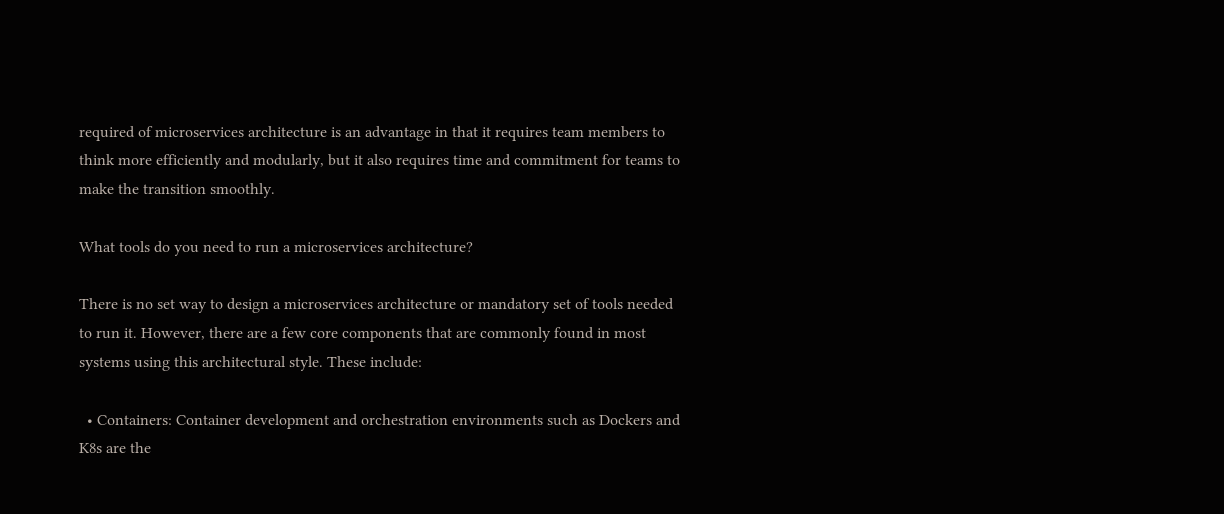required of microservices architecture is an advantage in that it requires team members to think more efficiently and modularly, but it also requires time and commitment for teams to make the transition smoothly.

What tools do you need to run a microservices architecture?

There is no set way to design a microservices architecture or mandatory set of tools needed to run it. However, there are a few core components that are commonly found in most systems using this architectural style. These include:

  • Containers: Container development and orchestration environments such as Dockers and K8s are the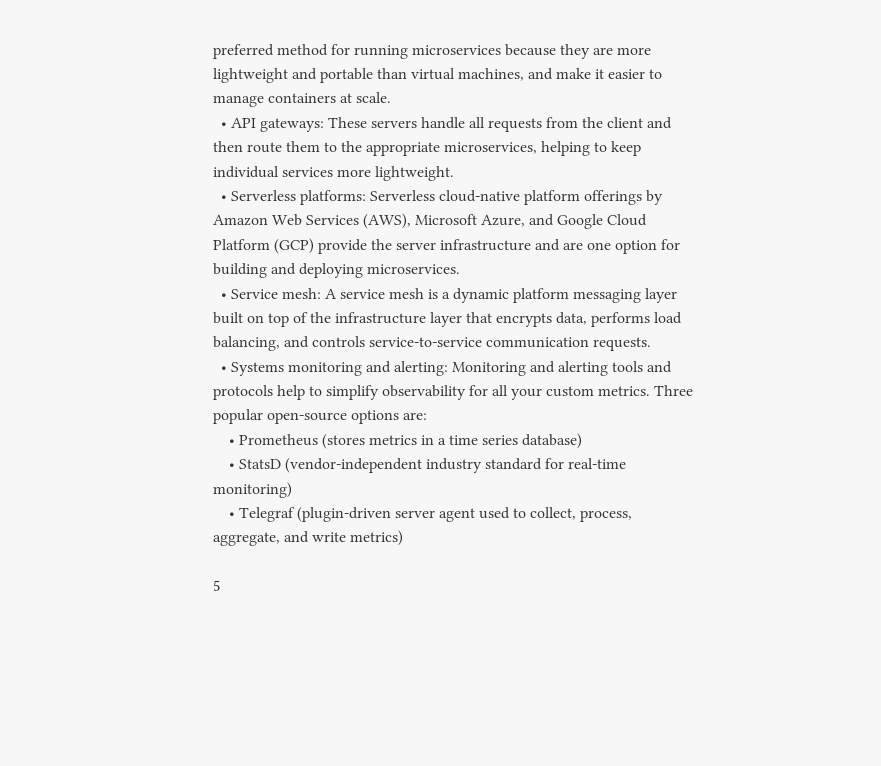preferred method for running microservices because they are more lightweight and portable than virtual machines, and make it easier to manage containers at scale.
  • API gateways: These servers handle all requests from the client and then route them to the appropriate microservices, helping to keep individual services more lightweight.
  • Serverless platforms: Serverless cloud-native platform offerings by Amazon Web Services (AWS), Microsoft Azure, and Google Cloud Platform (GCP) provide the server infrastructure and are one option for building and deploying microservices.
  • Service mesh: A service mesh is a dynamic platform messaging layer built on top of the infrastructure layer that encrypts data, performs load balancing, and controls service-to-service communication requests.
  • Systems monitoring and alerting: Monitoring and alerting tools and protocols help to simplify observability for all your custom metrics. Three popular open-source options are:
    • Prometheus (stores metrics in a time series database)
    • StatsD (vendor-independent industry standard for real-time monitoring)
    • Telegraf (plugin-driven server agent used to collect, process, aggregate, and write metrics)

5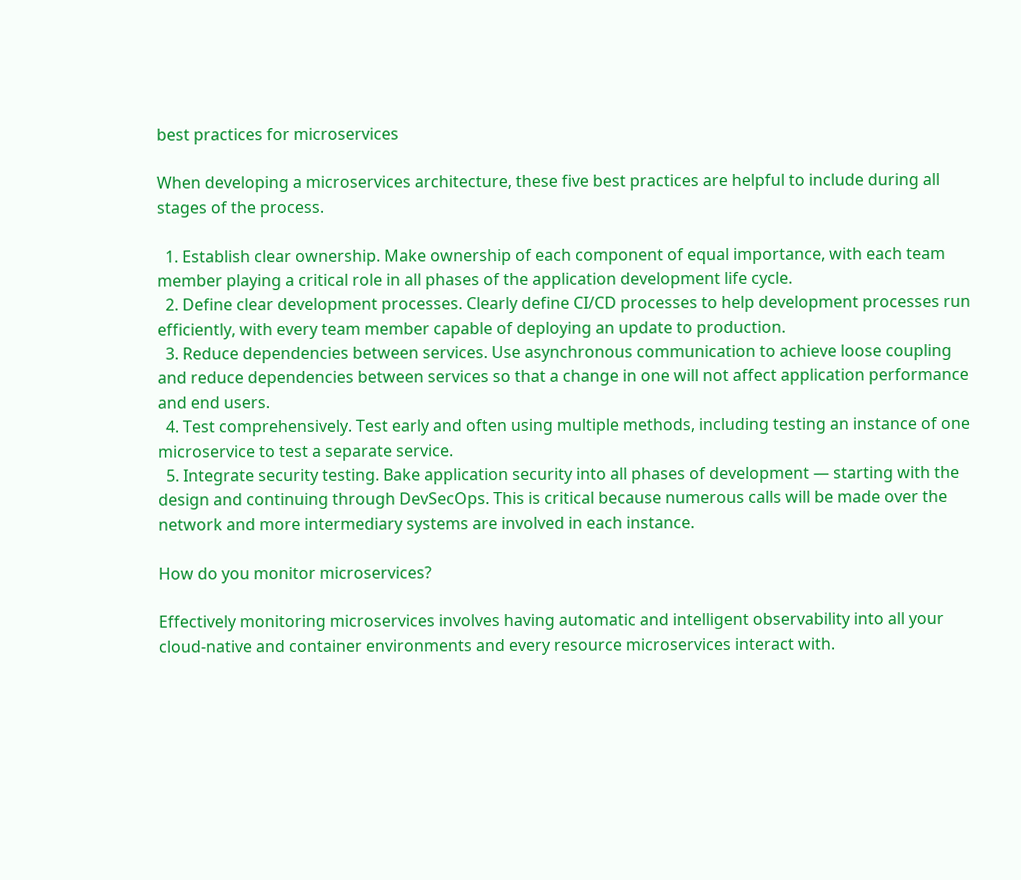best practices for microservices

When developing a microservices architecture, these five best practices are helpful to include during all stages of the process.

  1. Establish clear ownership. Make ownership of each component of equal importance, with each team member playing a critical role in all phases of the application development life cycle.
  2. Define clear development processes. Clearly define CI/CD processes to help development processes run efficiently, with every team member capable of deploying an update to production.
  3. Reduce dependencies between services. Use asynchronous communication to achieve loose coupling and reduce dependencies between services so that a change in one will not affect application performance and end users.
  4. Test comprehensively. Test early and often using multiple methods, including testing an instance of one microservice to test a separate service.
  5. Integrate security testing. Bake application security into all phases of development — starting with the design and continuing through DevSecOps. This is critical because numerous calls will be made over the network and more intermediary systems are involved in each instance.

How do you monitor microservices?

Effectively monitoring microservices involves having automatic and intelligent observability into all your cloud-native and container environments and every resource microservices interact with.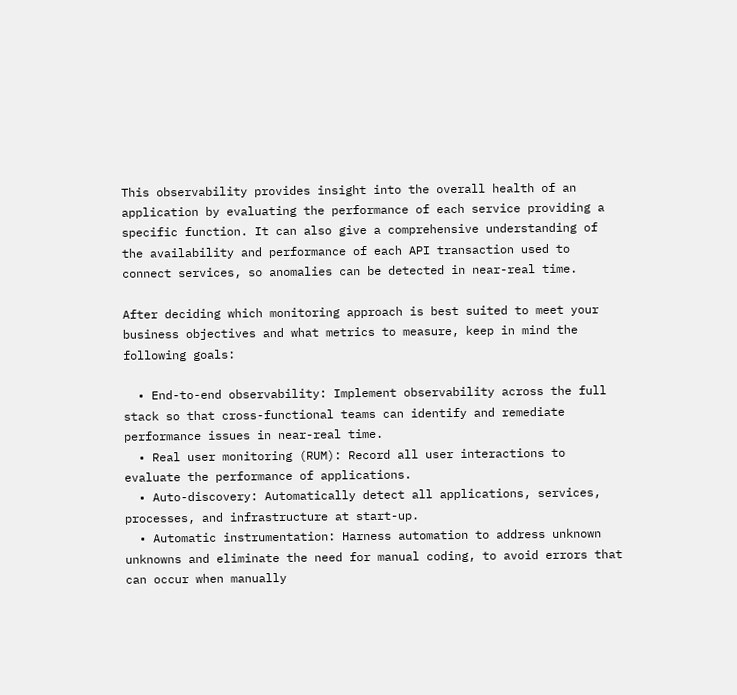This observability provides insight into the overall health of an application by evaluating the performance of each service providing a specific function. It can also give a comprehensive understanding of the availability and performance of each API transaction used to connect services, so anomalies can be detected in near-real time.

After deciding which monitoring approach is best suited to meet your business objectives and what metrics to measure, keep in mind the following goals:

  • End-to-end observability: Implement observability across the full stack so that cross-functional teams can identify and remediate performance issues in near-real time.
  • Real user monitoring (RUM): Record all user interactions to evaluate the performance of applications.
  • Auto-discovery: Automatically detect all applications, services, processes, and infrastructure at start-up.
  • Automatic instrumentation: Harness automation to address unknown unknowns and eliminate the need for manual coding, to avoid errors that can occur when manually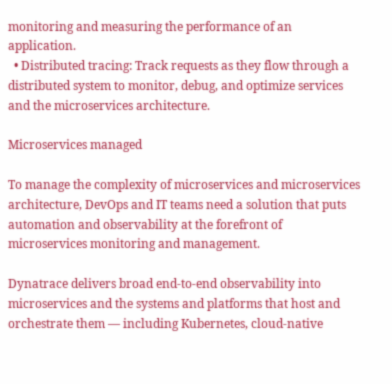monitoring and measuring the performance of an application.
  • Distributed tracing: Track requests as they flow through a distributed system to monitor, debug, and optimize services and the microservices architecture.

Microservices managed

To manage the complexity of microservices and microservices architecture, DevOps and IT teams need a solution that puts automation and observability at the forefront of microservices monitoring and management.

Dynatrace delivers broad end-to-end observability into microservices and the systems and platforms that host and orchestrate them — including Kubernetes, cloud-native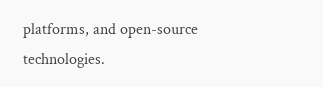platforms, and open-source technologies.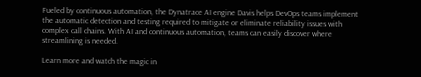Fueled by continuous automation, the Dynatrace AI engine Davis helps DevOps teams implement the automatic detection and testing required to mitigate or eliminate reliability issues with complex call chains. With AI and continuous automation, teams can easily discover where streamlining is needed.

Learn more and watch the magic in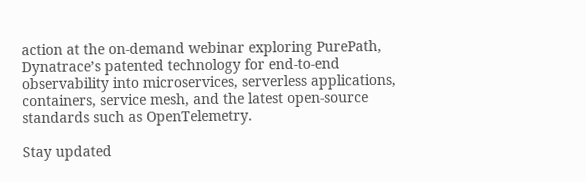action at the on-demand webinar exploring PurePath, Dynatrace’s patented technology for end-to-end observability into microservices, serverless applications, containers, service mesh, and the latest open-source standards such as OpenTelemetry.

Stay updated